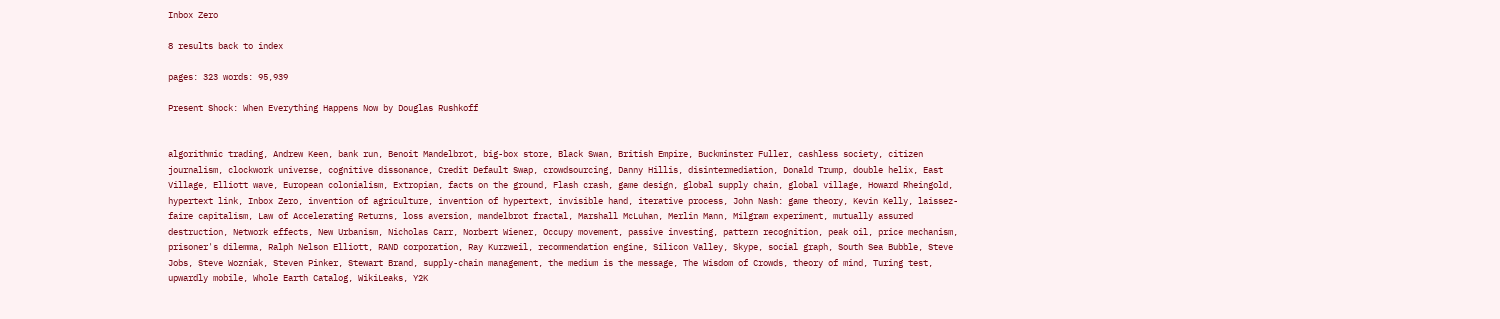Inbox Zero

8 results back to index

pages: 323 words: 95,939

Present Shock: When Everything Happens Now by Douglas Rushkoff


algorithmic trading, Andrew Keen, bank run, Benoit Mandelbrot, big-box store, Black Swan, British Empire, Buckminster Fuller, cashless society, citizen journalism, clockwork universe, cognitive dissonance, Credit Default Swap, crowdsourcing, Danny Hillis, disintermediation, Donald Trump, double helix, East Village, Elliott wave, European colonialism, Extropian, facts on the ground, Flash crash, game design, global supply chain, global village, Howard Rheingold, hypertext link, Inbox Zero, invention of agriculture, invention of hypertext, invisible hand, iterative process, John Nash: game theory, Kevin Kelly, laissez-faire capitalism, Law of Accelerating Returns, loss aversion, mandelbrot fractal, Marshall McLuhan, Merlin Mann, Milgram experiment, mutually assured destruction, Network effects, New Urbanism, Nicholas Carr, Norbert Wiener, Occupy movement, passive investing, pattern recognition, peak oil, price mechanism, prisoner's dilemma, Ralph Nelson Elliott, RAND corporation, Ray Kurzweil, recommendation engine, Silicon Valley, Skype, social graph, South Sea Bubble, Steve Jobs, Steve Wozniak, Steven Pinker, Stewart Brand, supply-chain management, the medium is the message, The Wisdom of Crowds, theory of mind, Turing test, upwardly mobile, Whole Earth Catalog, WikiLeaks, Y2K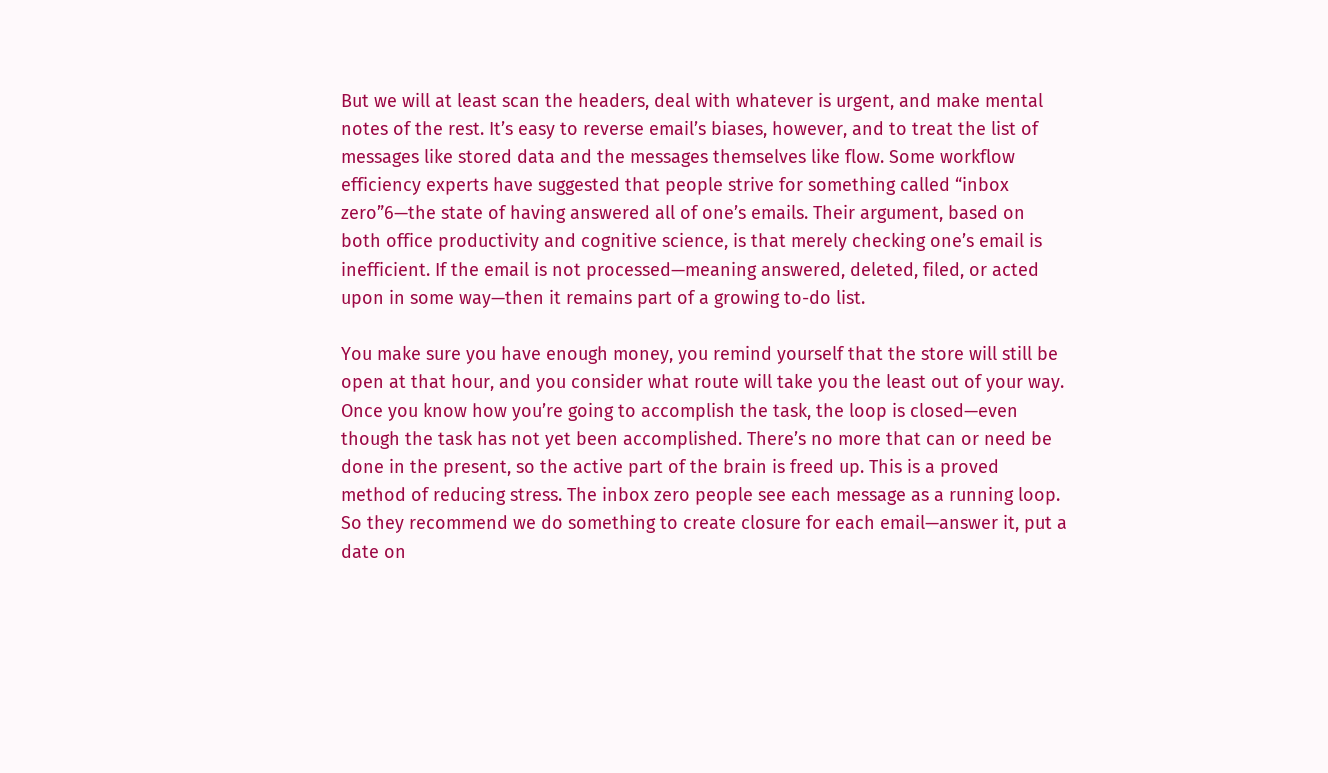But we will at least scan the headers, deal with whatever is urgent, and make mental notes of the rest. It’s easy to reverse email’s biases, however, and to treat the list of messages like stored data and the messages themselves like flow. Some workflow efficiency experts have suggested that people strive for something called “inbox zero”6—the state of having answered all of one’s emails. Their argument, based on both office productivity and cognitive science, is that merely checking one’s email is inefficient. If the email is not processed—meaning answered, deleted, filed, or acted upon in some way—then it remains part of a growing to-do list.

You make sure you have enough money, you remind yourself that the store will still be open at that hour, and you consider what route will take you the least out of your way. Once you know how you’re going to accomplish the task, the loop is closed—even though the task has not yet been accomplished. There’s no more that can or need be done in the present, so the active part of the brain is freed up. This is a proved method of reducing stress. The inbox zero people see each message as a running loop. So they recommend we do something to create closure for each email—answer it, put a date on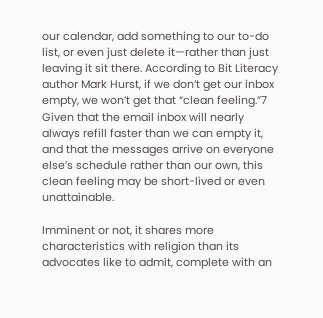our calendar, add something to our to-do list, or even just delete it—rather than just leaving it sit there. According to Bit Literacy author Mark Hurst, if we don’t get our inbox empty, we won’t get that “clean feeling.”7 Given that the email inbox will nearly always refill faster than we can empty it, and that the messages arrive on everyone else’s schedule rather than our own, this clean feeling may be short-lived or even unattainable.

Imminent or not, it shares more characteristics with religion than its advocates like to admit, complete with an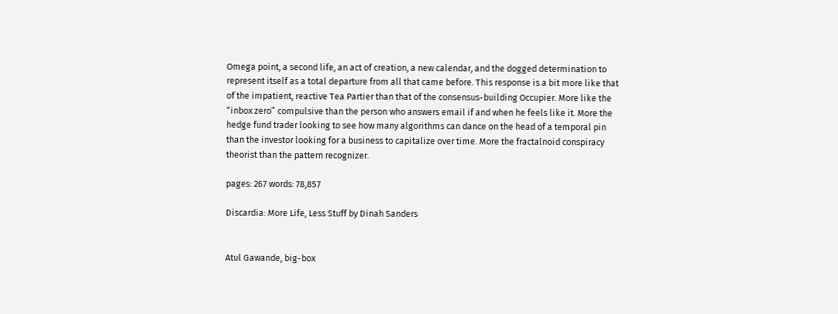Omega point, a second life, an act of creation, a new calendar, and the dogged determination to represent itself as a total departure from all that came before. This response is a bit more like that of the impatient, reactive Tea Partier than that of the consensus-building Occupier. More like the “inbox zero” compulsive than the person who answers email if and when he feels like it. More the hedge fund trader looking to see how many algorithms can dance on the head of a temporal pin than the investor looking for a business to capitalize over time. More the fractalnoid conspiracy theorist than the pattern recognizer.

pages: 267 words: 78,857

Discardia: More Life, Less Stuff by Dinah Sanders


Atul Gawande, big-box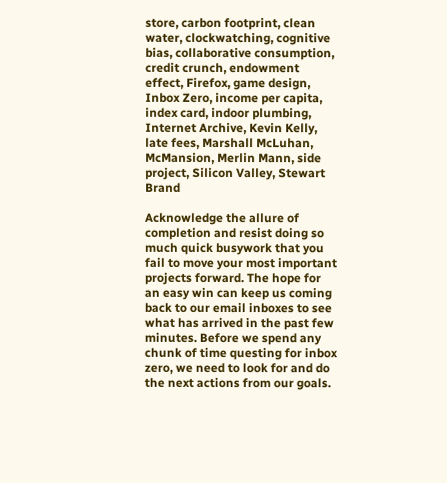store, carbon footprint, clean water, clockwatching, cognitive bias, collaborative consumption, credit crunch, endowment effect, Firefox, game design, Inbox Zero, income per capita, index card, indoor plumbing, Internet Archive, Kevin Kelly, late fees, Marshall McLuhan, McMansion, Merlin Mann, side project, Silicon Valley, Stewart Brand

Acknowledge the allure of completion and resist doing so much quick busywork that you fail to move your most important projects forward. The hope for an easy win can keep us coming back to our email inboxes to see what has arrived in the past few minutes. Before we spend any chunk of time questing for inbox zero, we need to look for and do the next actions from our goals.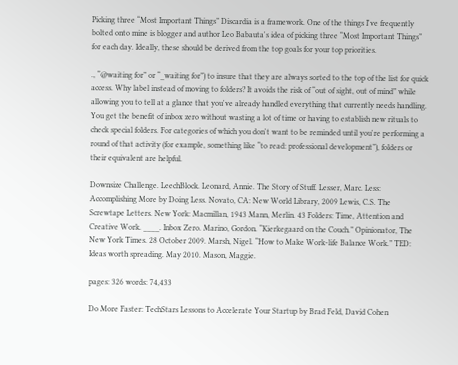Picking three “Most Important Things” Discardia is a framework. One of the things I've frequently bolted onto mine is blogger and author Leo Babauta's idea of picking three “Most Important Things” for each day. Ideally, these should be derived from the top goals for your top priorities.

., “@waiting for” or “_waiting for”) to insure that they are always sorted to the top of the list for quick access. Why label instead of moving to folders? It avoids the risk of “out of sight, out of mind” while allowing you to tell at a glance that you've already handled everything that currently needs handling. You get the benefit of inbox zero without wasting a lot of time or having to establish new rituals to check special folders. For categories of which you don't want to be reminded until you're performing a round of that activity (for example, something like “to read: professional development”), folders or their equivalent are helpful.

Downsize Challenge. LeechBlock. Leonard, Annie. The Story of Stuff. Lesser, Marc. Less: Accomplishing More by Doing Less. Novato, CA: New World Library, 2009 Lewis, C.S. The Screwtape Letters. New York: Macmillan, 1943 Mann, Merlin. 43 Folders: Time, Attention and Creative Work. ____. Inbox Zero. Marino, Gordon. “Kierkegaard on the Couch.” Opinionator, The New York Times. 28 October 2009. Marsh, Nigel. “How to Make Work-life Balance Work.” TED: Ideas worth spreading. May 2010. Mason, Maggie.

pages: 326 words: 74,433

Do More Faster: TechStars Lessons to Accelerate Your Startup by Brad Feld, David Cohen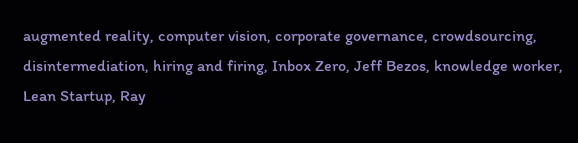augmented reality, computer vision, corporate governance, crowdsourcing, disintermediation, hiring and firing, Inbox Zero, Jeff Bezos, knowledge worker, Lean Startup, Ray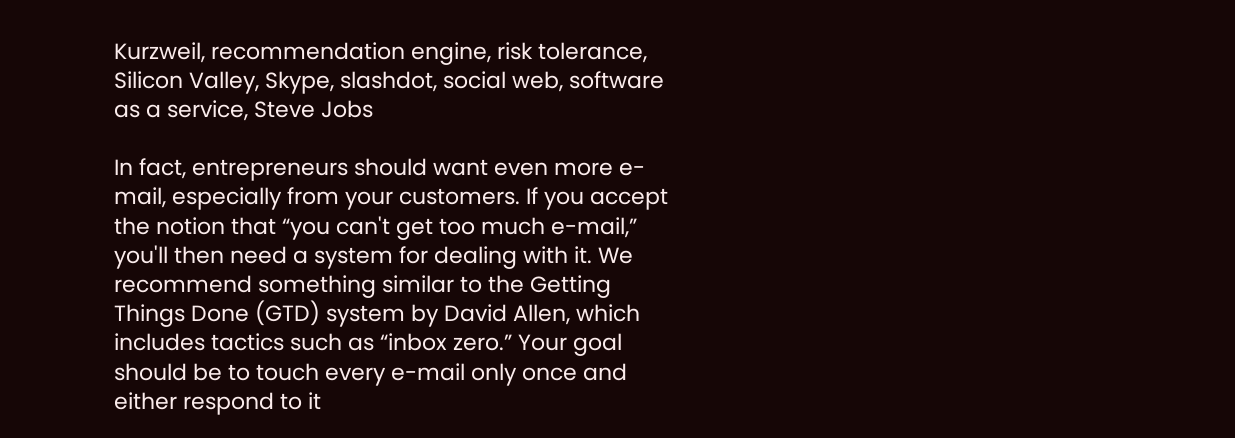Kurzweil, recommendation engine, risk tolerance, Silicon Valley, Skype, slashdot, social web, software as a service, Steve Jobs

In fact, entrepreneurs should want even more e-mail, especially from your customers. If you accept the notion that “you can't get too much e-mail,” you'll then need a system for dealing with it. We recommend something similar to the Getting Things Done (GTD) system by David Allen, which includes tactics such as “inbox zero.” Your goal should be to touch every e-mail only once and either respond to it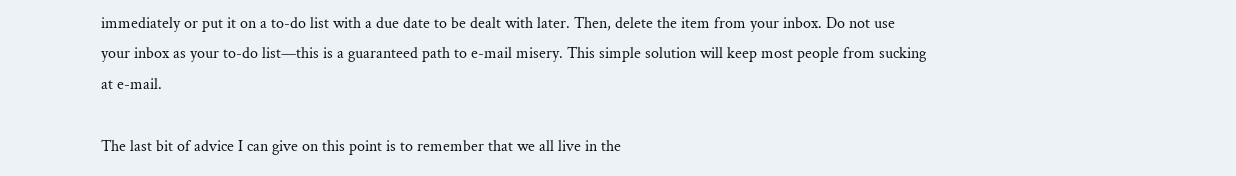immediately or put it on a to-do list with a due date to be dealt with later. Then, delete the item from your inbox. Do not use your inbox as your to-do list—this is a guaranteed path to e-mail misery. This simple solution will keep most people from sucking at e-mail.

The last bit of advice I can give on this point is to remember that we all live in the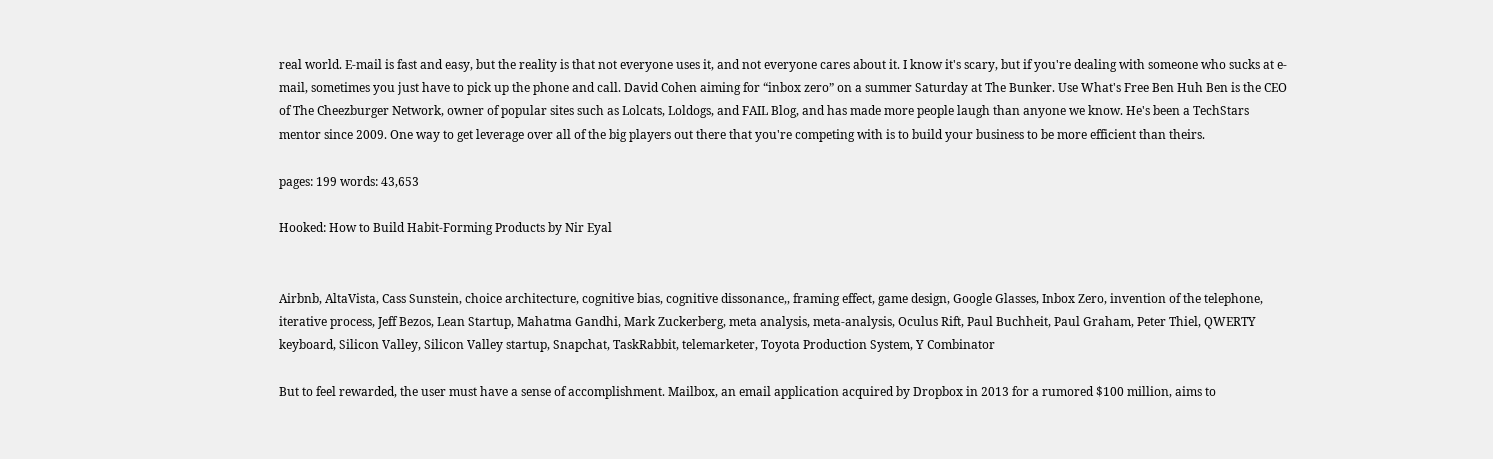real world. E-mail is fast and easy, but the reality is that not everyone uses it, and not everyone cares about it. I know it's scary, but if you're dealing with someone who sucks at e-mail, sometimes you just have to pick up the phone and call. David Cohen aiming for “inbox zero” on a summer Saturday at The Bunker. Use What's Free Ben Huh Ben is the CEO of The Cheezburger Network, owner of popular sites such as Lolcats, Loldogs, and FAIL Blog, and has made more people laugh than anyone we know. He's been a TechStars mentor since 2009. One way to get leverage over all of the big players out there that you're competing with is to build your business to be more efficient than theirs.

pages: 199 words: 43,653

Hooked: How to Build Habit-Forming Products by Nir Eyal


Airbnb, AltaVista, Cass Sunstein, choice architecture, cognitive bias, cognitive dissonance,, framing effect, game design, Google Glasses, Inbox Zero, invention of the telephone, iterative process, Jeff Bezos, Lean Startup, Mahatma Gandhi, Mark Zuckerberg, meta analysis, meta-analysis, Oculus Rift, Paul Buchheit, Paul Graham, Peter Thiel, QWERTY keyboard, Silicon Valley, Silicon Valley startup, Snapchat, TaskRabbit, telemarketer, Toyota Production System, Y Combinator

But to feel rewarded, the user must have a sense of accomplishment. Mailbox, an email application acquired by Dropbox in 2013 for a rumored $100 million, aims to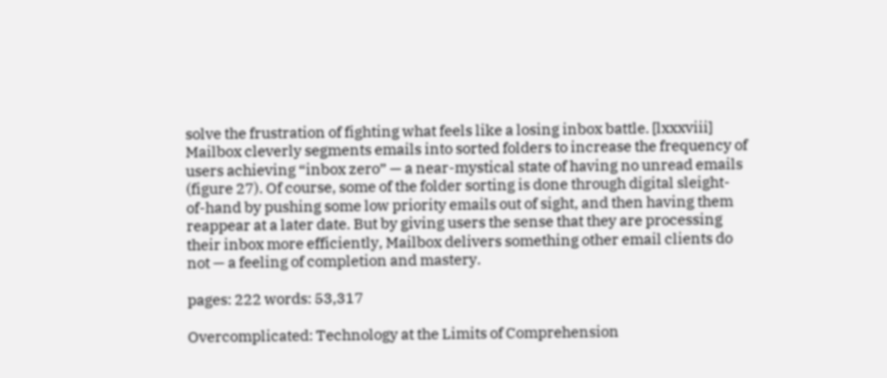solve the frustration of fighting what feels like a losing inbox battle. [lxxxviii] Mailbox cleverly segments emails into sorted folders to increase the frequency of users achieving “inbox zero” — a near-mystical state of having no unread emails (figure 27). Of course, some of the folder sorting is done through digital sleight-of-hand by pushing some low priority emails out of sight, and then having them reappear at a later date. But by giving users the sense that they are processing their inbox more efficiently, Mailbox delivers something other email clients do not — a feeling of completion and mastery.

pages: 222 words: 53,317

Overcomplicated: Technology at the Limits of Comprehension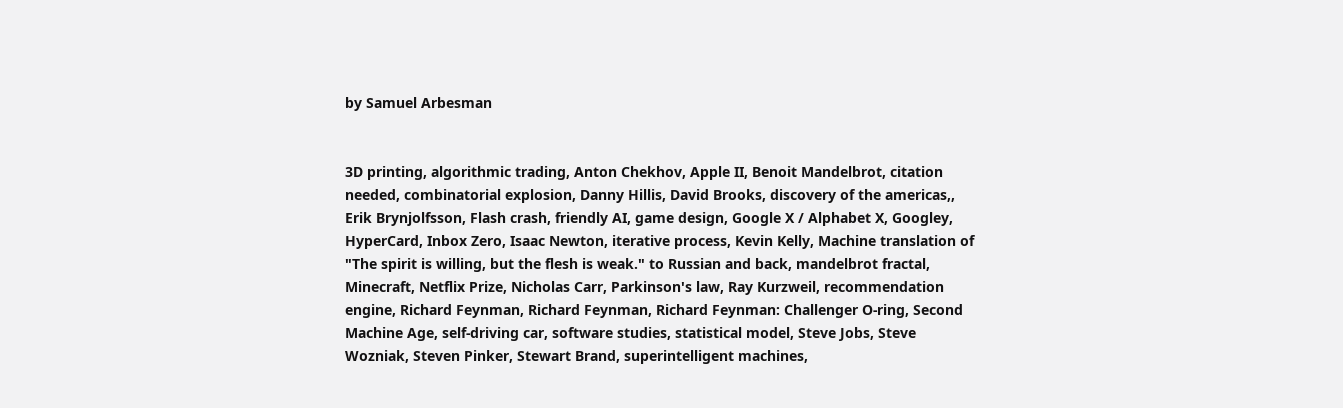by Samuel Arbesman


3D printing, algorithmic trading, Anton Chekhov, Apple II, Benoit Mandelbrot, citation needed, combinatorial explosion, Danny Hillis, David Brooks, discovery of the americas,, Erik Brynjolfsson, Flash crash, friendly AI, game design, Google X / Alphabet X, Googley, HyperCard, Inbox Zero, Isaac Newton, iterative process, Kevin Kelly, Machine translation of "The spirit is willing, but the flesh is weak." to Russian and back, mandelbrot fractal, Minecraft, Netflix Prize, Nicholas Carr, Parkinson's law, Ray Kurzweil, recommendation engine, Richard Feynman, Richard Feynman, Richard Feynman: Challenger O-ring, Second Machine Age, self-driving car, software studies, statistical model, Steve Jobs, Steve Wozniak, Steven Pinker, Stewart Brand, superintelligent machines,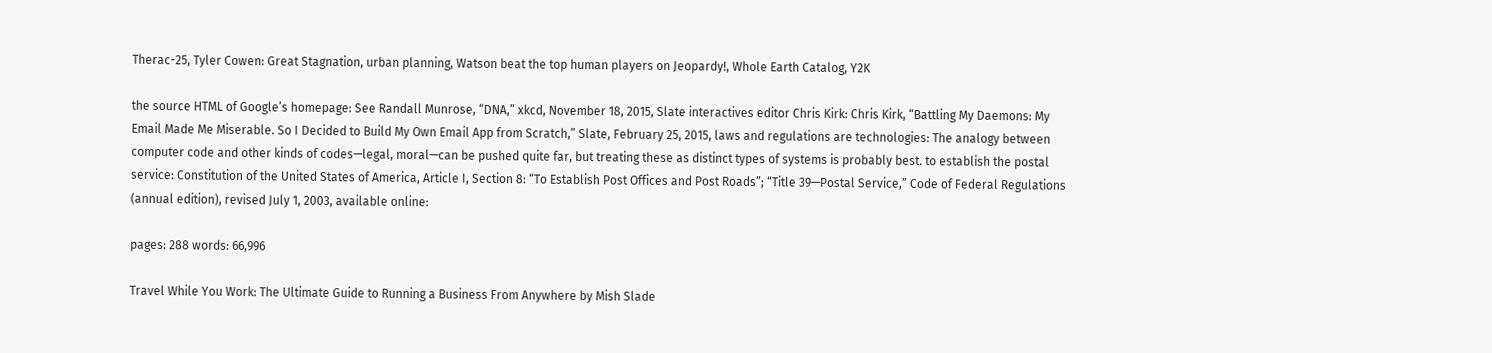Therac-25, Tyler Cowen: Great Stagnation, urban planning, Watson beat the top human players on Jeopardy!, Whole Earth Catalog, Y2K

the source HTML of Google’s homepage: See Randall Munrose, “DNA,” xkcd, November 18, 2015, Slate interactives editor Chris Kirk: Chris Kirk, “Battling My Daemons: My Email Made Me Miserable. So I Decided to Build My Own Email App from Scratch,” Slate, February 25, 2015, laws and regulations are technologies: The analogy between computer code and other kinds of codes—legal, moral—can be pushed quite far, but treating these as distinct types of systems is probably best. to establish the postal service: Constitution of the United States of America, Article I, Section 8: “To Establish Post Offices and Post Roads”; “Title 39—Postal Service,” Code of Federal Regulations (annual edition), revised July 1, 2003, available online:

pages: 288 words: 66,996

Travel While You Work: The Ultimate Guide to Running a Business From Anywhere by Mish Slade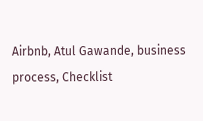Airbnb, Atul Gawande, business process, Checklist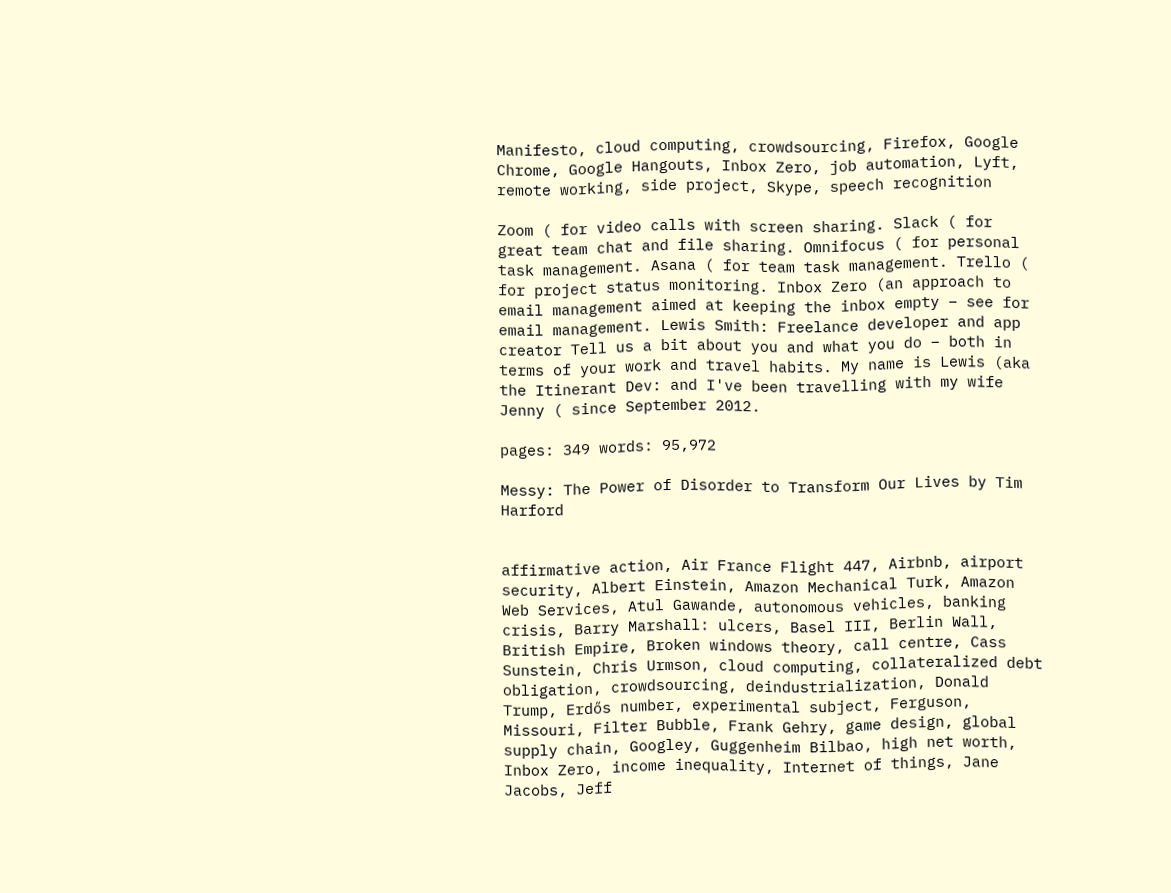Manifesto, cloud computing, crowdsourcing, Firefox, Google Chrome, Google Hangouts, Inbox Zero, job automation, Lyft, remote working, side project, Skype, speech recognition

Zoom ( for video calls with screen sharing. Slack ( for great team chat and file sharing. Omnifocus ( for personal task management. Asana ( for team task management. Trello ( for project status monitoring. Inbox Zero (an approach to email management aimed at keeping the inbox empty – see for email management. Lewis Smith: Freelance developer and app creator Tell us a bit about you and what you do – both in terms of your work and travel habits. My name is Lewis (aka the Itinerant Dev: and I've been travelling with my wife Jenny ( since September 2012.

pages: 349 words: 95,972

Messy: The Power of Disorder to Transform Our Lives by Tim Harford


affirmative action, Air France Flight 447, Airbnb, airport security, Albert Einstein, Amazon Mechanical Turk, Amazon Web Services, Atul Gawande, autonomous vehicles, banking crisis, Barry Marshall: ulcers, Basel III, Berlin Wall, British Empire, Broken windows theory, call centre, Cass Sunstein, Chris Urmson, cloud computing, collateralized debt obligation, crowdsourcing, deindustrialization, Donald Trump, Erdős number, experimental subject, Ferguson, Missouri, Filter Bubble, Frank Gehry, game design, global supply chain, Googley, Guggenheim Bilbao, high net worth, Inbox Zero, income inequality, Internet of things, Jane Jacobs, Jeff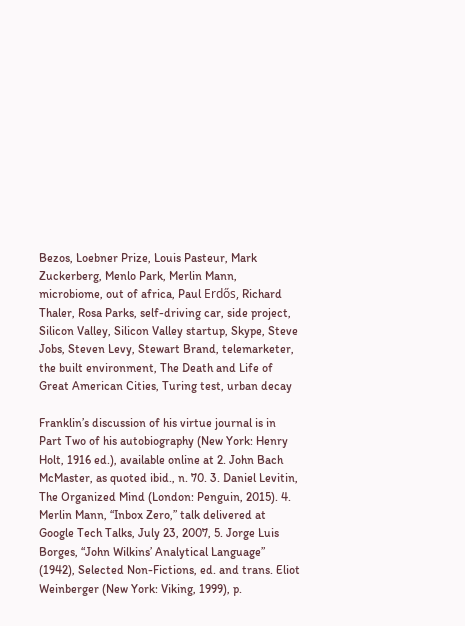Bezos, Loebner Prize, Louis Pasteur, Mark Zuckerberg, Menlo Park, Merlin Mann, microbiome, out of africa, Paul Erdős, Richard Thaler, Rosa Parks, self-driving car, side project, Silicon Valley, Silicon Valley startup, Skype, Steve Jobs, Steven Levy, Stewart Brand, telemarketer, the built environment, The Death and Life of Great American Cities, Turing test, urban decay

Franklin’s discussion of his virtue journal is in Part Two of his autobiography (New York: Henry Holt, 1916 ed.), available online at 2. John Bach McMaster, as quoted ibid., n. 70. 3. Daniel Levitin, The Organized Mind (London: Penguin, 2015). 4. Merlin Mann, “Inbox Zero,” talk delivered at Google Tech Talks, July 23, 2007, 5. Jorge Luis Borges, “John Wilkins’ Analytical Language” (1942), Selected Non-Fictions, ed. and trans. Eliot Weinberger (New York: Viking, 1999), p.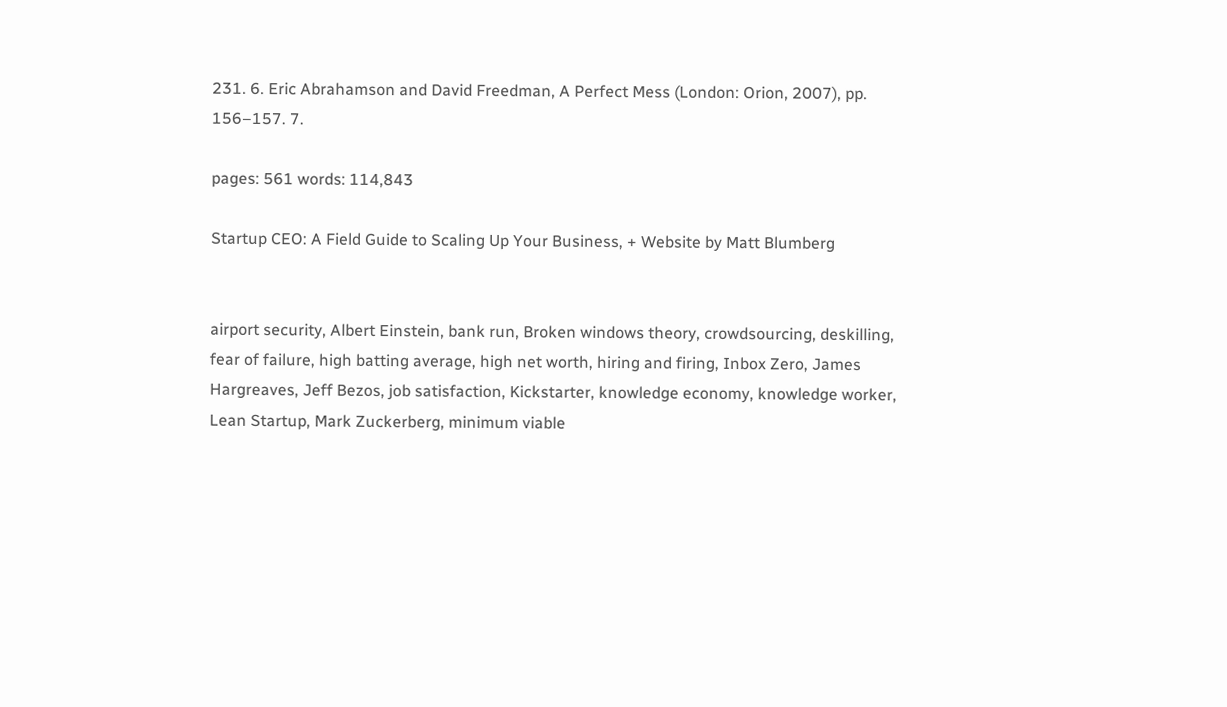231. 6. Eric Abrahamson and David Freedman, A Perfect Mess (London: Orion, 2007), pp. 156–157. 7.

pages: 561 words: 114,843

Startup CEO: A Field Guide to Scaling Up Your Business, + Website by Matt Blumberg


airport security, Albert Einstein, bank run, Broken windows theory, crowdsourcing, deskilling, fear of failure, high batting average, high net worth, hiring and firing, Inbox Zero, James Hargreaves, Jeff Bezos, job satisfaction, Kickstarter, knowledge economy, knowledge worker, Lean Startup, Mark Zuckerberg, minimum viable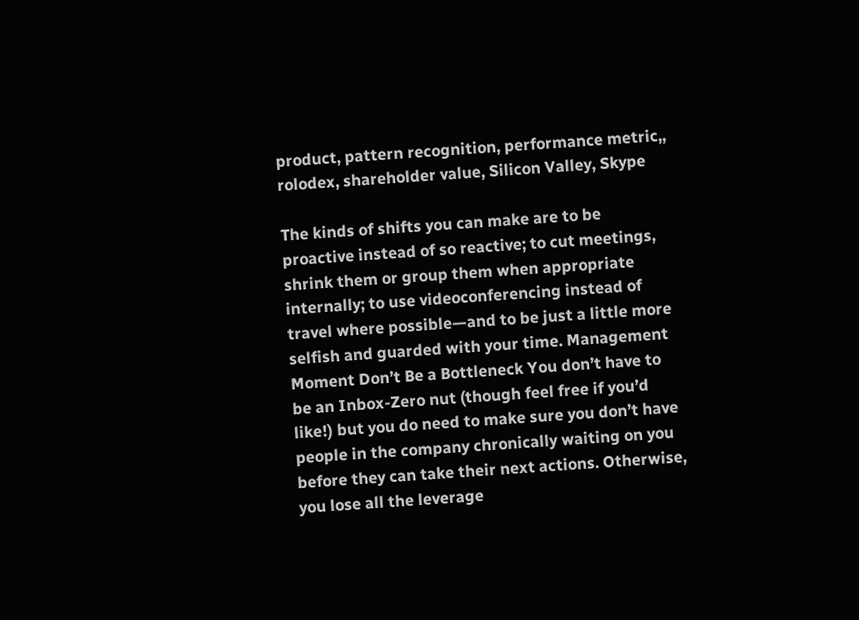product, pattern recognition, performance metric,, rolodex, shareholder value, Silicon Valley, Skype

The kinds of shifts you can make are to be proactive instead of so reactive; to cut meetings, shrink them or group them when appropriate internally; to use videoconferencing instead of travel where possible—and to be just a little more selfish and guarded with your time. Management Moment Don’t Be a Bottleneck You don’t have to be an Inbox-Zero nut (though feel free if you’d like!) but you do need to make sure you don’t have people in the company chronically waiting on you before they can take their next actions. Otherwise, you lose all the leverage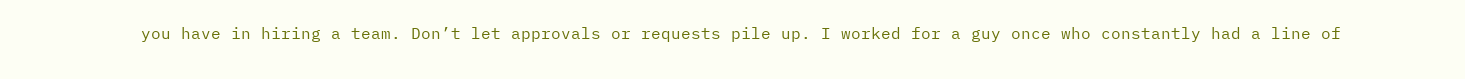you have in hiring a team. Don’t let approvals or requests pile up. I worked for a guy once who constantly had a line of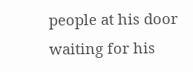people at his door waiting for his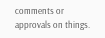comments or approvals on things.